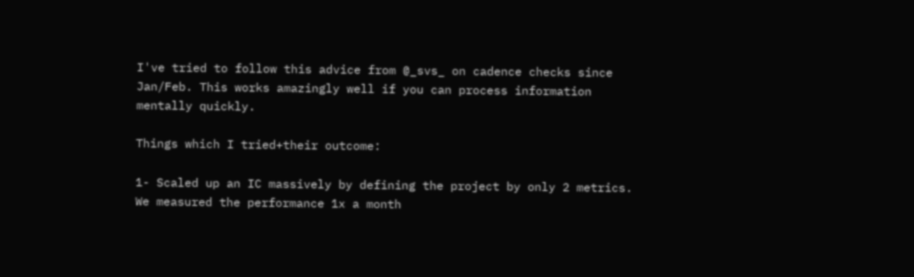I've tried to follow this advice from @_svs_ on cadence checks since Jan/Feb. This works amazingly well if you can process information mentally quickly.

Things which I tried+their outcome:

1- Scaled up an IC massively by defining the project by only 2 metrics. We measured the performance 1x a month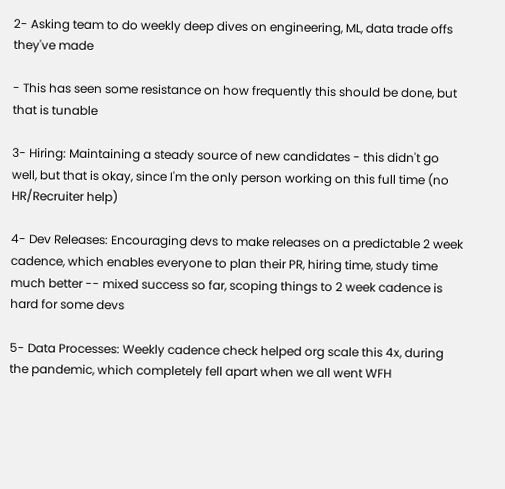2- Asking team to do weekly deep dives on engineering, ML, data trade offs they've made

- This has seen some resistance on how frequently this should be done, but that is tunable

3- Hiring: Maintaining a steady source of new candidates - this didn't go well, but that is okay, since I'm the only person working on this full time (no HR/Recruiter help)

4- Dev Releases: Encouraging devs to make releases on a predictable 2 week cadence, which enables everyone to plan their PR, hiring time, study time much better -- mixed success so far, scoping things to 2 week cadence is hard for some devs

5- Data Processes: Weekly cadence check helped org scale this 4x, during the pandemic, which completely fell apart when we all went WFH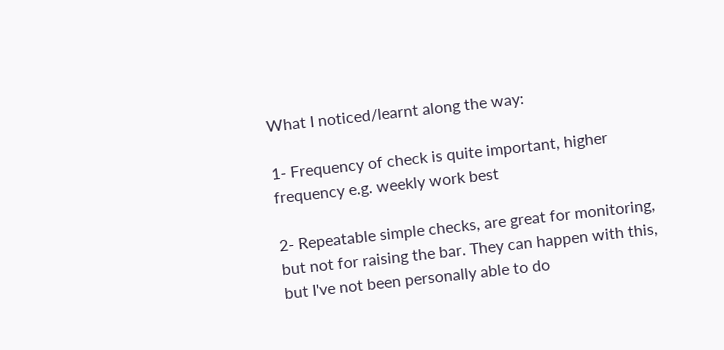What I noticed/learnt along the way:

1- Frequency of check is quite important, higher frequency e.g. weekly work best

2- Repeatable simple checks, are great for monitoring, but not for raising the bar. They can happen with this, but I've not been personally able to do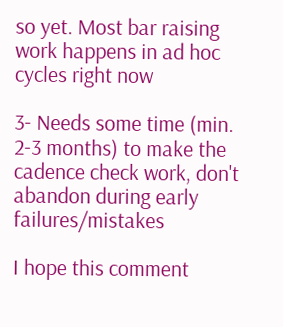so yet. Most bar raising work happens in ad hoc cycles right now

3- Needs some time (min. 2-3 months) to make the cadence check work, don't abandon during early failures/mistakes

I hope this comment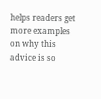helps readers get more examples on why this advice is so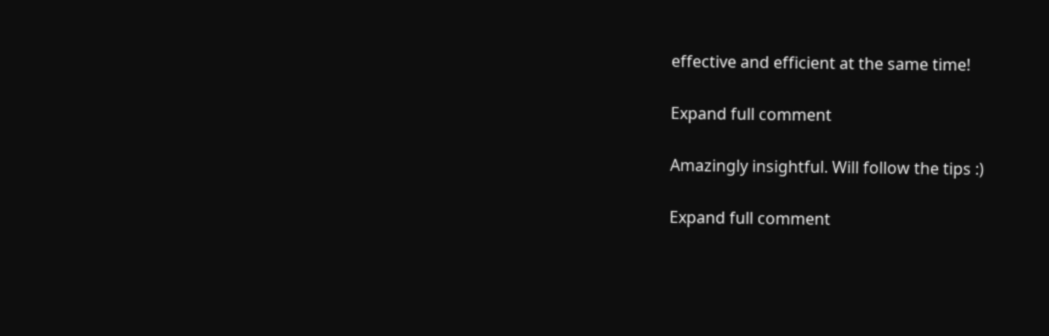effective and efficient at the same time!

Expand full comment

Amazingly insightful. Will follow the tips :)

Expand full comment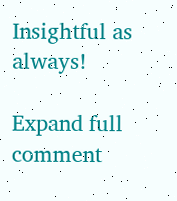Insightful as always!

Expand full comment